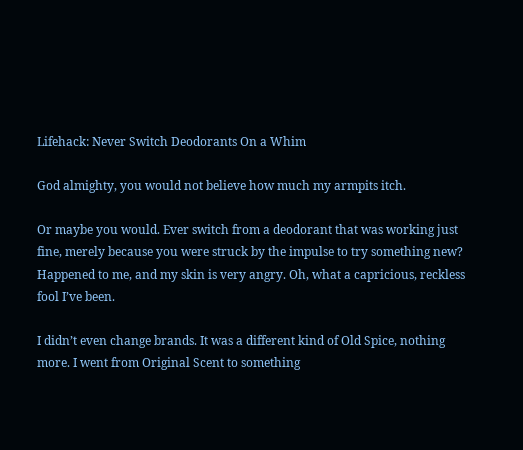Lifehack: Never Switch Deodorants On a Whim

God almighty, you would not believe how much my armpits itch.

Or maybe you would. Ever switch from a deodorant that was working just fine, merely because you were struck by the impulse to try something new? Happened to me, and my skin is very angry. Oh, what a capricious, reckless fool I’ve been.

I didn’t even change brands. It was a different kind of Old Spice, nothing more. I went from Original Scent to something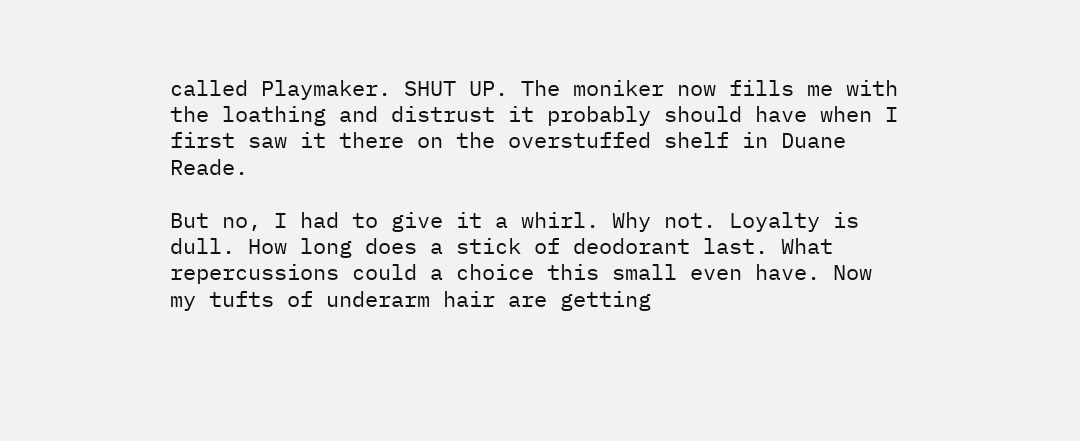called Playmaker. SHUT UP. The moniker now fills me with the loathing and distrust it probably should have when I first saw it there on the overstuffed shelf in Duane Reade.

But no, I had to give it a whirl. Why not. Loyalty is dull. How long does a stick of deodorant last. What repercussions could a choice this small even have. Now my tufts of underarm hair are getting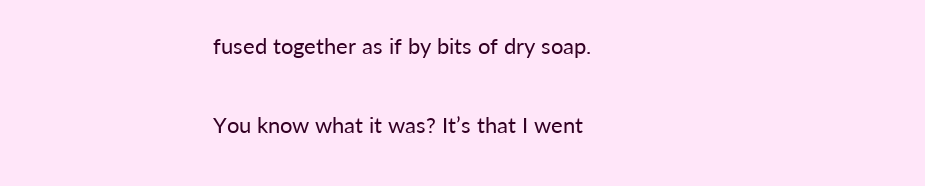fused together as if by bits of dry soap.

You know what it was? It’s that I went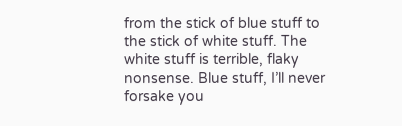from the stick of blue stuff to the stick of white stuff. The white stuff is terrible, flaky nonsense. Blue stuff, I’ll never forsake you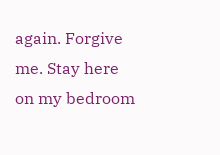again. Forgive me. Stay here on my bedroom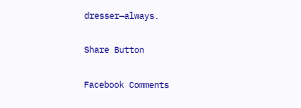dresser—always.

Share Button

Facebook Comments